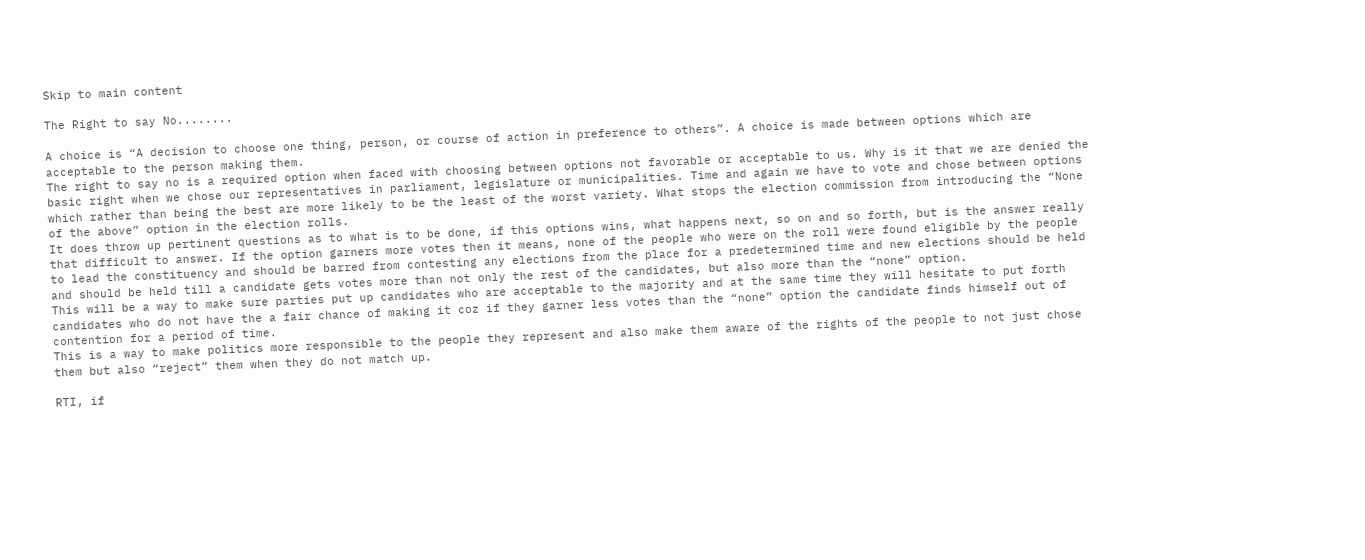Skip to main content

The Right to say No........

A choice is “A decision to choose one thing, person, or course of action in preference to others”. A choice is made between options which are acceptable to the person making them.
The right to say no is a required option when faced with choosing between options not favorable or acceptable to us. Why is it that we are denied the basic right when we chose our representatives in parliament, legislature or municipalities. Time and again we have to vote and chose between options which rather than being the best are more likely to be the least of the worst variety. What stops the election commission from introducing the “None of the above” option in the election rolls.
It does throw up pertinent questions as to what is to be done, if this options wins, what happens next, so on and so forth, but is the answer really that difficult to answer. If the option garners more votes then it means, none of the people who were on the roll were found eligible by the people to lead the constituency and should be barred from contesting any elections from the place for a predetermined time and new elections should be held and should be held till a candidate gets votes more than not only the rest of the candidates, but also more than the “none” option.
This will be a way to make sure parties put up candidates who are acceptable to the majority and at the same time they will hesitate to put forth candidates who do not have the a fair chance of making it coz if they garner less votes than the “none” option the candidate finds himself out of contention for a period of time.
This is a way to make politics more responsible to the people they represent and also make them aware of the rights of the people to not just chose them but also “reject” them when they do not match up.

RTI, if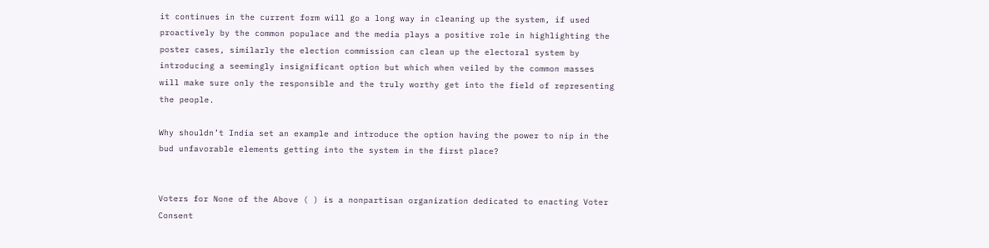it continues in the current form will go a long way in cleaning up the system, if used proactively by the common populace and the media plays a positive role in highlighting the poster cases, similarly the election commission can clean up the electoral system by introducing a seemingly insignificant option but which when veiled by the common masses will make sure only the responsible and the truly worthy get into the field of representing the people.

Why shouldn’t India set an example and introduce the option having the power to nip in the bud unfavorable elements getting into the system in the first place?


Voters for None of the Above ( ) is a nonpartisan organization dedicated to enacting Voter Consent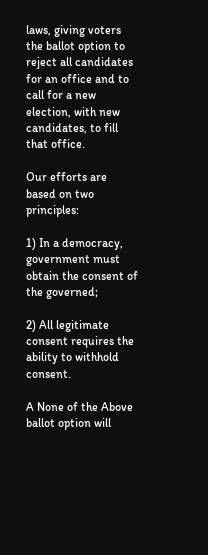laws, giving voters the ballot option to reject all candidates for an office and to call for a new election, with new candidates, to fill that office.

Our efforts are based on two principles:

1) In a democracy, government must obtain the consent of the governed;

2) All legitimate consent requires the ability to withhold consent.

A None of the Above ballot option will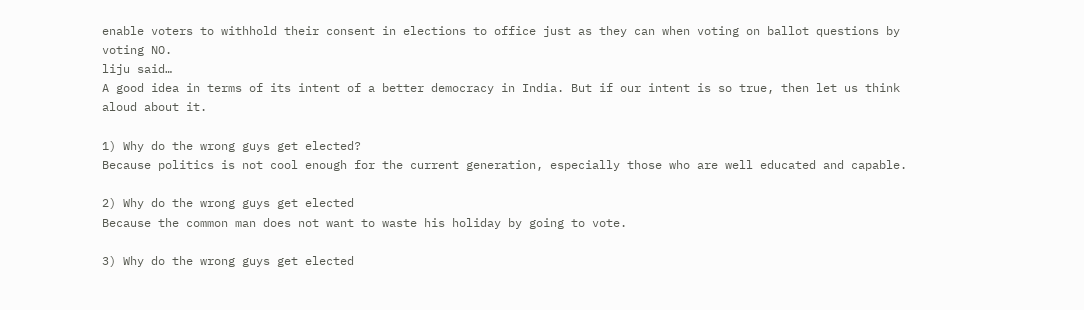enable voters to withhold their consent in elections to office just as they can when voting on ballot questions by voting NO.
liju said…
A good idea in terms of its intent of a better democracy in India. But if our intent is so true, then let us think aloud about it.

1) Why do the wrong guys get elected?
Because politics is not cool enough for the current generation, especially those who are well educated and capable.

2) Why do the wrong guys get elected
Because the common man does not want to waste his holiday by going to vote.

3) Why do the wrong guys get elected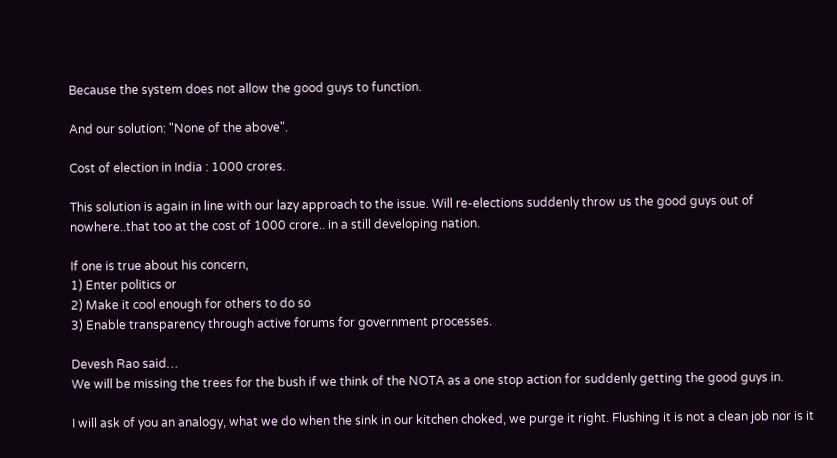Because the system does not allow the good guys to function.

And our solution: "None of the above".

Cost of election in India : 1000 crores.

This solution is again in line with our lazy approach to the issue. Will re-elections suddenly throw us the good guys out of nowhere..that too at the cost of 1000 crore.. in a still developing nation.

If one is true about his concern,
1) Enter politics or
2) Make it cool enough for others to do so
3) Enable transparency through active forums for government processes.

Devesh Rao said…
We will be missing the trees for the bush if we think of the NOTA as a one stop action for suddenly getting the good guys in.

I will ask of you an analogy, what we do when the sink in our kitchen choked, we purge it right. Flushing it is not a clean job nor is it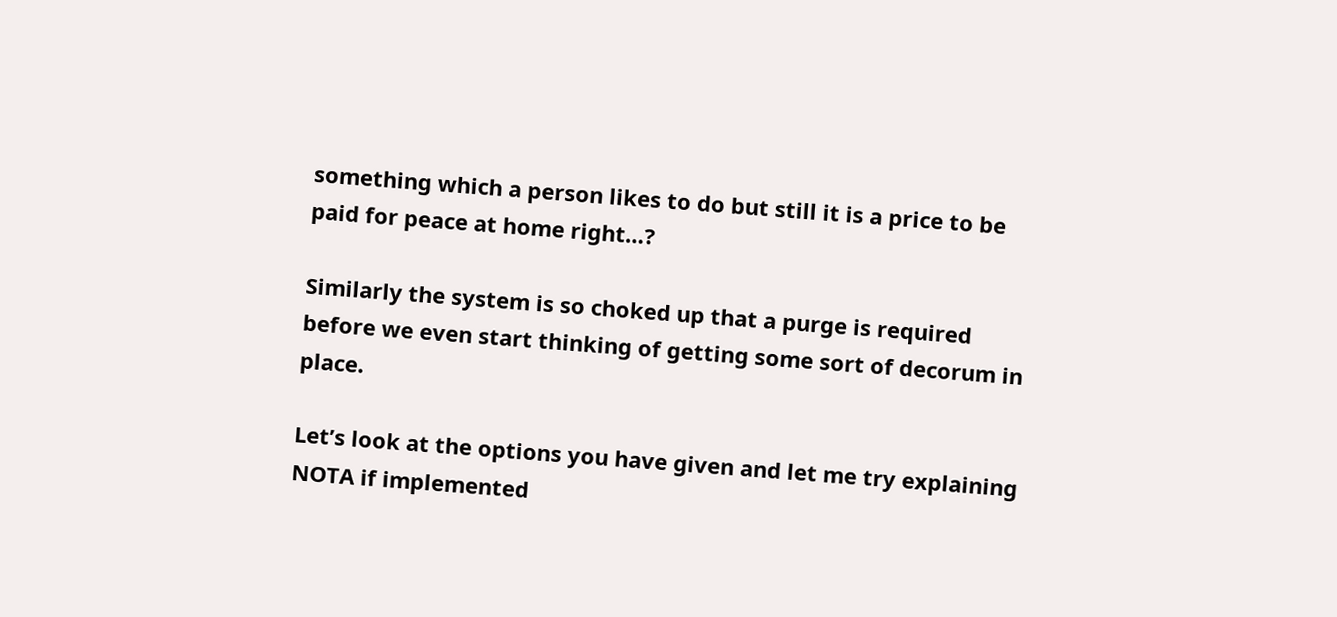something which a person likes to do but still it is a price to be paid for peace at home right…?

Similarly the system is so choked up that a purge is required before we even start thinking of getting some sort of decorum in place.

Let’s look at the options you have given and let me try explaining NOTA if implemented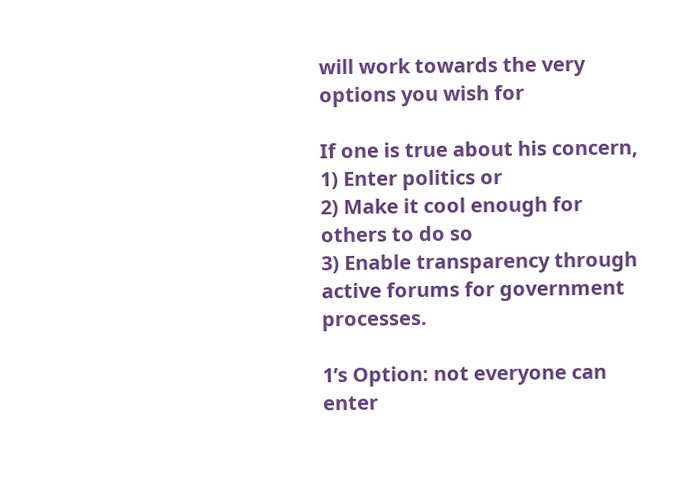will work towards the very options you wish for

If one is true about his concern,
1) Enter politics or
2) Make it cool enough for others to do so
3) Enable transparency through active forums for government processes.

1’s Option: not everyone can enter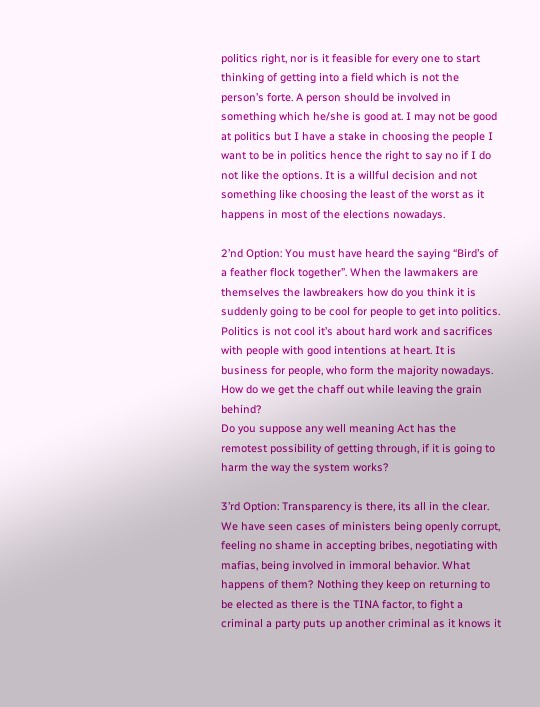politics right, nor is it feasible for every one to start thinking of getting into a field which is not the person’s forte. A person should be involved in something which he/she is good at. I may not be good at politics but I have a stake in choosing the people I want to be in politics hence the right to say no if I do not like the options. It is a willful decision and not something like choosing the least of the worst as it happens in most of the elections nowadays.

2’nd Option: You must have heard the saying “Bird’s of a feather flock together”. When the lawmakers are themselves the lawbreakers how do you think it is suddenly going to be cool for people to get into politics. Politics is not cool it’s about hard work and sacrifices with people with good intentions at heart. It is business for people, who form the majority nowadays. How do we get the chaff out while leaving the grain behind?
Do you suppose any well meaning Act has the remotest possibility of getting through, if it is going to harm the way the system works?

3’rd Option: Transparency is there, its all in the clear. We have seen cases of ministers being openly corrupt, feeling no shame in accepting bribes, negotiating with mafias, being involved in immoral behavior. What happens of them? Nothing they keep on returning to be elected as there is the TINA factor, to fight a criminal a party puts up another criminal as it knows it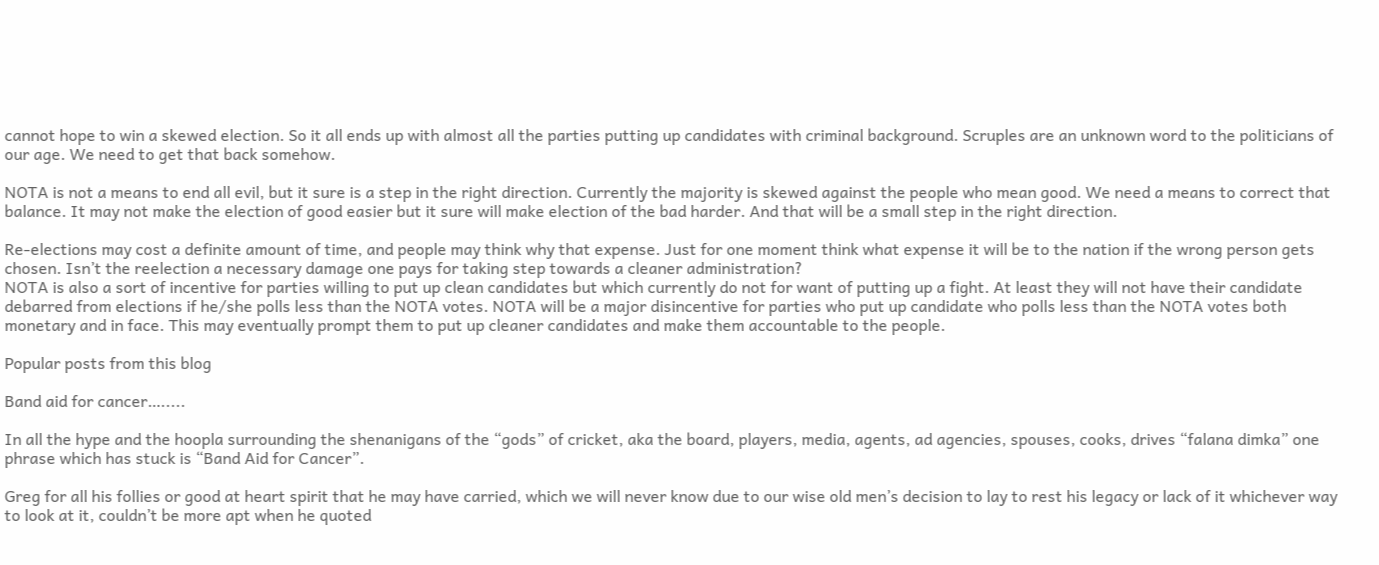cannot hope to win a skewed election. So it all ends up with almost all the parties putting up candidates with criminal background. Scruples are an unknown word to the politicians of our age. We need to get that back somehow.

NOTA is not a means to end all evil, but it sure is a step in the right direction. Currently the majority is skewed against the people who mean good. We need a means to correct that balance. It may not make the election of good easier but it sure will make election of the bad harder. And that will be a small step in the right direction.

Re-elections may cost a definite amount of time, and people may think why that expense. Just for one moment think what expense it will be to the nation if the wrong person gets chosen. Isn’t the reelection a necessary damage one pays for taking step towards a cleaner administration?
NOTA is also a sort of incentive for parties willing to put up clean candidates but which currently do not for want of putting up a fight. At least they will not have their candidate debarred from elections if he/she polls less than the NOTA votes. NOTA will be a major disincentive for parties who put up candidate who polls less than the NOTA votes both monetary and in face. This may eventually prompt them to put up cleaner candidates and make them accountable to the people.

Popular posts from this blog

Band aid for cancer….....

In all the hype and the hoopla surrounding the shenanigans of the “gods” of cricket, aka the board, players, media, agents, ad agencies, spouses, cooks, drives “falana dimka” one phrase which has stuck is “Band Aid for Cancer”.

Greg for all his follies or good at heart spirit that he may have carried, which we will never know due to our wise old men’s decision to lay to rest his legacy or lack of it whichever way to look at it, couldn’t be more apt when he quoted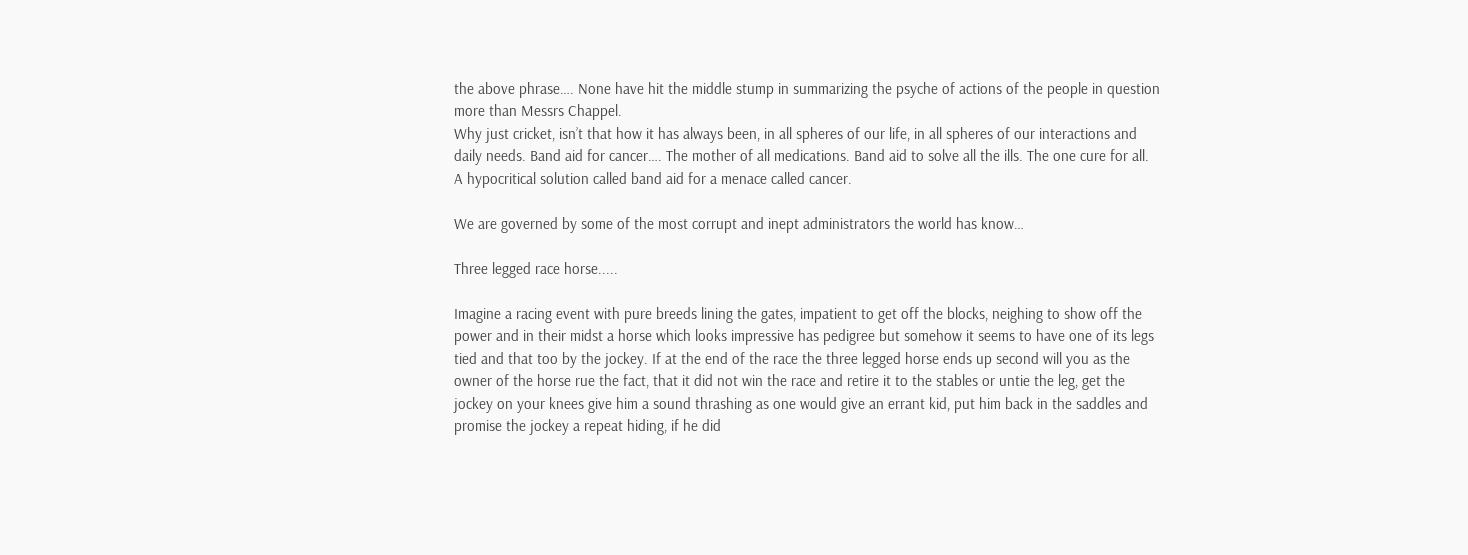the above phrase…. None have hit the middle stump in summarizing the psyche of actions of the people in question more than Messrs Chappel.
Why just cricket, isn’t that how it has always been, in all spheres of our life, in all spheres of our interactions and daily needs. Band aid for cancer…. The mother of all medications. Band aid to solve all the ills. The one cure for all. A hypocritical solution called band aid for a menace called cancer.

We are governed by some of the most corrupt and inept administrators the world has know…

Three legged race horse.....

Imagine a racing event with pure breeds lining the gates, impatient to get off the blocks, neighing to show off the power and in their midst a horse which looks impressive has pedigree but somehow it seems to have one of its legs tied and that too by the jockey. If at the end of the race the three legged horse ends up second will you as the owner of the horse rue the fact, that it did not win the race and retire it to the stables or untie the leg, get the jockey on your knees give him a sound thrashing as one would give an errant kid, put him back in the saddles and promise the jockey a repeat hiding, if he did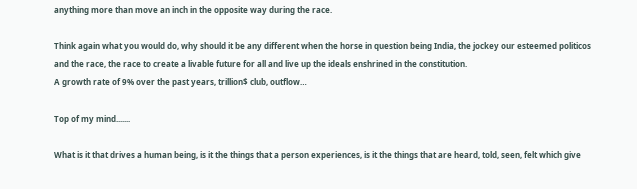anything more than move an inch in the opposite way during the race.

Think again what you would do, why should it be any different when the horse in question being India, the jockey our esteemed politicos and the race, the race to create a livable future for all and live up the ideals enshrined in the constitution.
A growth rate of 9% over the past years, trillion$ club, outflow…

Top of my mind.......

What is it that drives a human being, is it the things that a person experiences, is it the things that are heard, told, seen, felt which give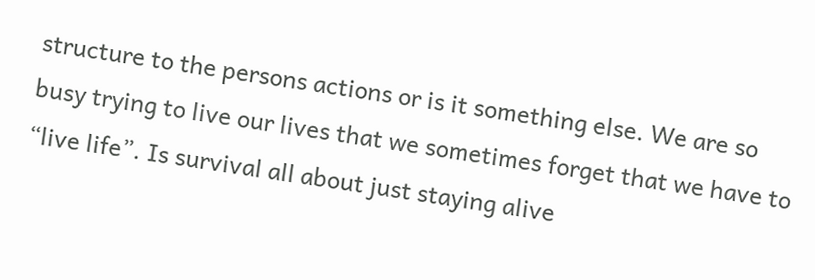structure to the persons actions or is it something else. We are so busy trying to live our lives that we sometimes forget that we have to “live life”. Is survival all about just staying alive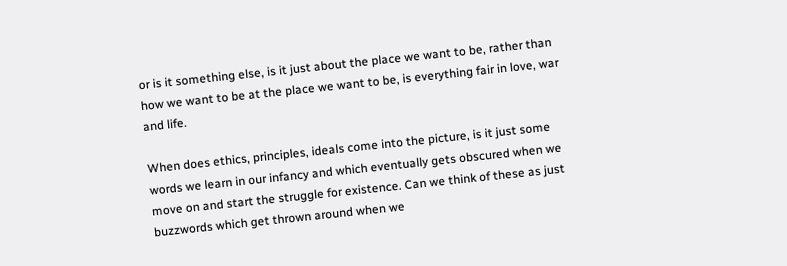or is it something else, is it just about the place we want to be, rather than how we want to be at the place we want to be, is everything fair in love, war and life.

When does ethics, principles, ideals come into the picture, is it just some words we learn in our infancy and which eventually gets obscured when we move on and start the struggle for existence. Can we think of these as just buzzwords which get thrown around when we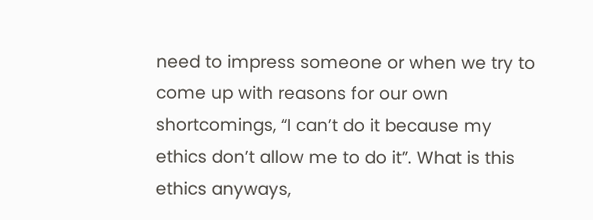need to impress someone or when we try to come up with reasons for our own shortcomings, “I can’t do it because my ethics don’t allow me to do it”. What is this ethics anyways,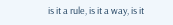is it a rule, is it a way, is it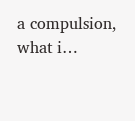a compulsion, what i…